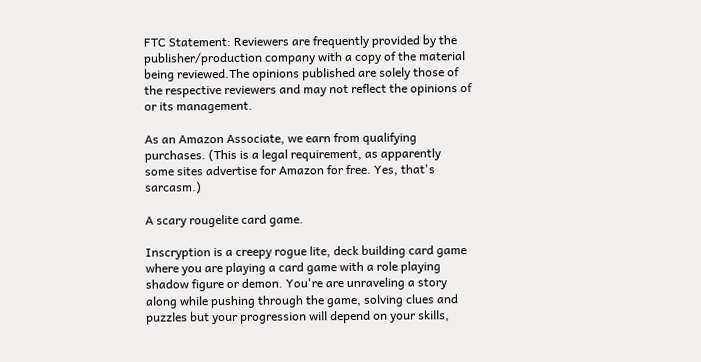FTC Statement: Reviewers are frequently provided by the publisher/production company with a copy of the material being reviewed.The opinions published are solely those of the respective reviewers and may not reflect the opinions of or its management.

As an Amazon Associate, we earn from qualifying purchases. (This is a legal requirement, as apparently some sites advertise for Amazon for free. Yes, that's sarcasm.)

A scary rougelite card game.

Inscryption is a creepy rogue lite, deck building card game where you are playing a card game with a role playing shadow figure or demon. You're are unraveling a story along while pushing through the game, solving clues and puzzles but your progression will depend on your skills,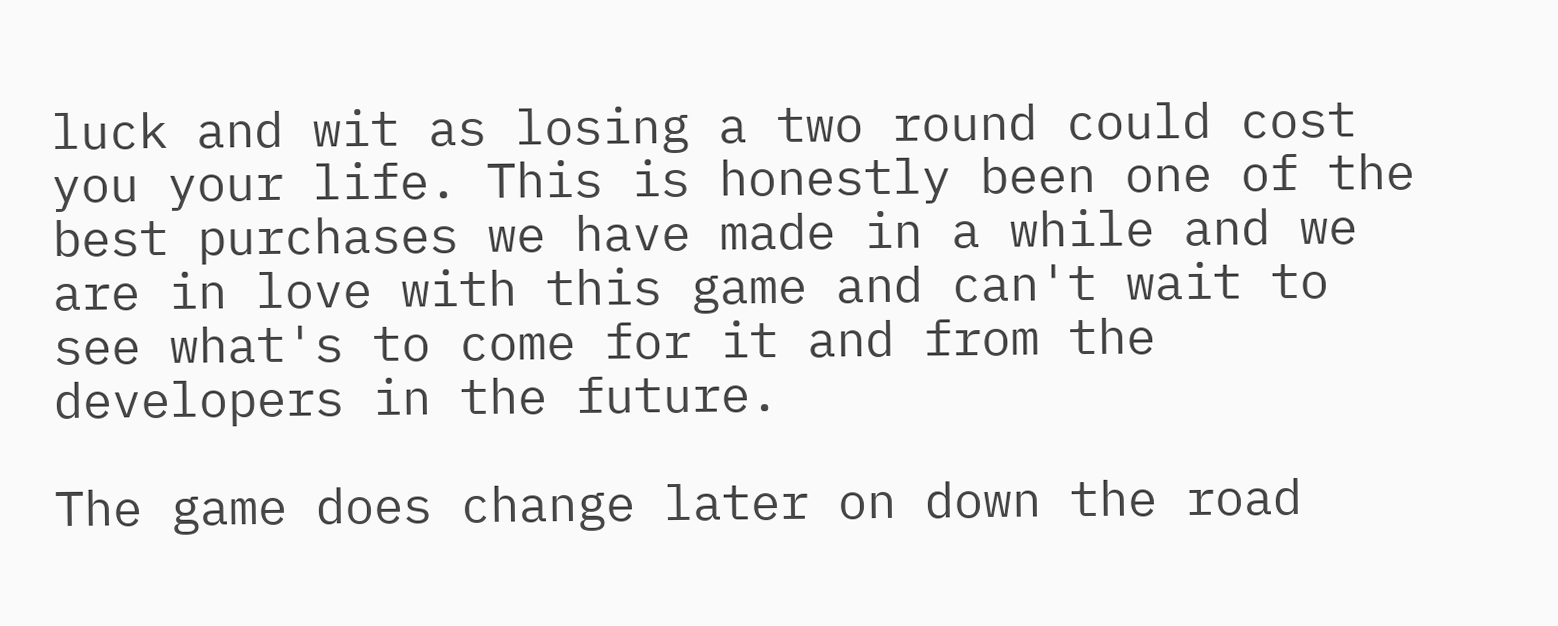luck and wit as losing a two round could cost you your life. This is honestly been one of the best purchases we have made in a while and we are in love with this game and can't wait to see what's to come for it and from the developers in the future.

The game does change later on down the road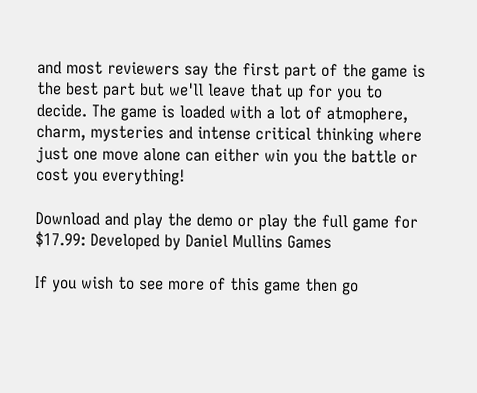and most reviewers say the first part of the game is the best part but we'll leave that up for you to decide. The game is loaded with a lot of atmophere, charm, mysteries and intense critical thinking where just one move alone can either win you the battle or cost you everything!

Download and play the demo or play the full game for $17.99: Developed by Daniel Mullins Games

If you wish to see more of this game then go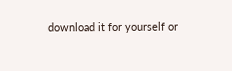download it for yourself or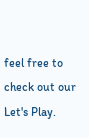feel free to check out our Let's Play.